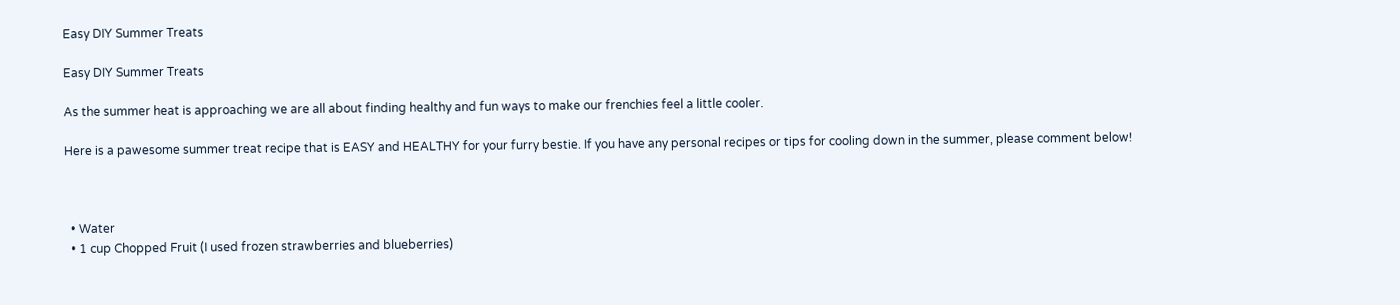Easy DIY Summer Treats

Easy DIY Summer Treats

As the summer heat is approaching we are all about finding healthy and fun ways to make our frenchies feel a little cooler.

Here is a pawesome summer treat recipe that is EASY and HEALTHY for your furry bestie. If you have any personal recipes or tips for cooling down in the summer, please comment below!



  • Water
  • 1 cup Chopped Fruit (I used frozen strawberries and blueberries)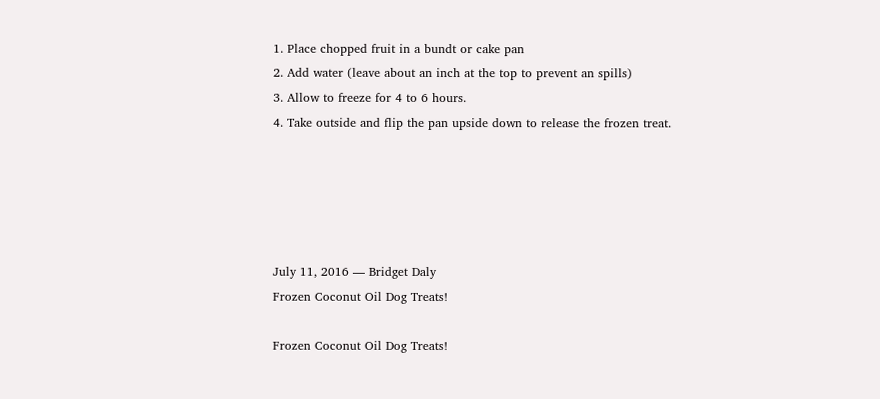1. Place chopped fruit in a bundt or cake pan
2. Add water (leave about an inch at the top to prevent an spills)
3. Allow to freeze for 4 to 6 hours.
4. Take outside and flip the pan upside down to release the frozen treat.





July 11, 2016 — Bridget Daly
Frozen Coconut Oil Dog Treats!

Frozen Coconut Oil Dog Treats!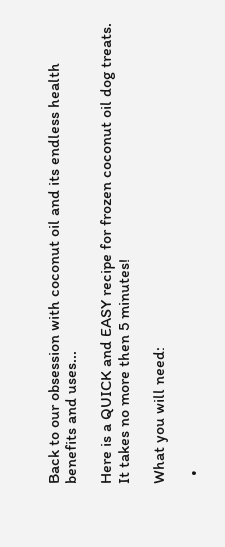Back to our obsession with coconut oil and its endless health benefits and uses...

Here is a QUICK and EASY recipe for frozen coconut oil dog treats. It takes no more then 5 minutes!

What you will need:

  •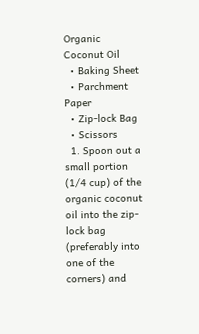Organic Coconut Oil
  • Baking Sheet
  • Parchment Paper
  • Zip-lock Bag
  • Scissors
  1. Spoon out a small portion (1/4 cup) of the organic coconut oil into the zip-lock bag (preferably into one of the corners) and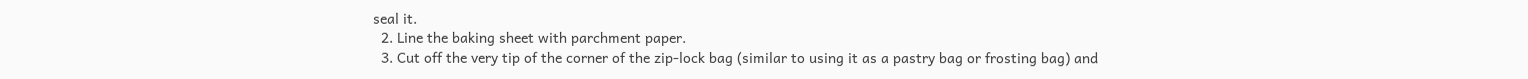seal it.
  2. Line the baking sheet with parchment paper.
  3. Cut off the very tip of the corner of the zip-lock bag (similar to using it as a pastry bag or frosting bag) and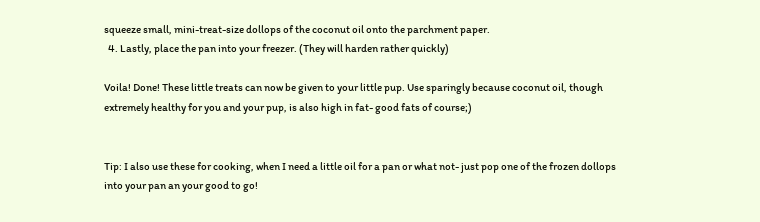squeeze small, mini-treat-size dollops of the coconut oil onto the parchment paper.
  4. Lastly, place the pan into your freezer. (They will harden rather quickly)

Voila! Done! These little treats can now be given to your little pup. Use sparingly because coconut oil, though extremely healthy for you and your pup, is also high in fat- good fats of course;)


Tip: I also use these for cooking, when I need a little oil for a pan or what not- just pop one of the frozen dollops into your pan an your good to go!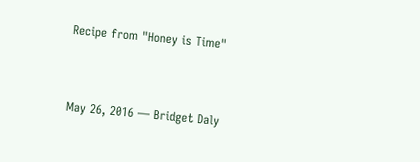Recipe from "Honey is Time"


May 26, 2016 — Bridget Daly